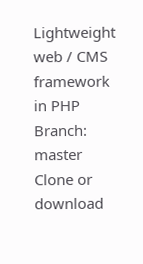Lightweight web / CMS framework in PHP
Branch: master
Clone or download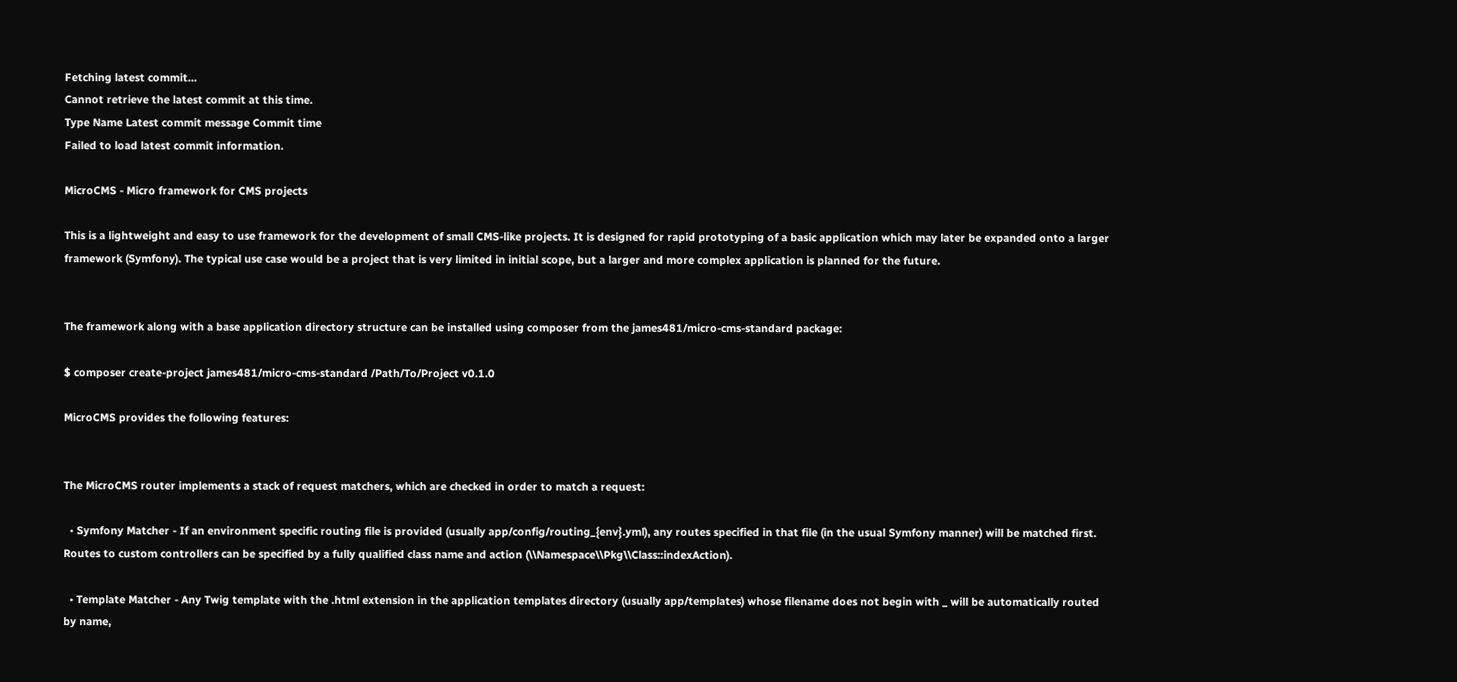Fetching latest commit…
Cannot retrieve the latest commit at this time.
Type Name Latest commit message Commit time
Failed to load latest commit information.

MicroCMS - Micro framework for CMS projects

This is a lightweight and easy to use framework for the development of small CMS-like projects. It is designed for rapid prototyping of a basic application which may later be expanded onto a larger framework (Symfony). The typical use case would be a project that is very limited in initial scope, but a larger and more complex application is planned for the future.


The framework along with a base application directory structure can be installed using composer from the james481/micro-cms-standard package:

$ composer create-project james481/micro-cms-standard /Path/To/Project v0.1.0

MicroCMS provides the following features:


The MicroCMS router implements a stack of request matchers, which are checked in order to match a request:

  • Symfony Matcher - If an environment specific routing file is provided (usually app/config/routing_{env}.yml), any routes specified in that file (in the usual Symfony manner) will be matched first. Routes to custom controllers can be specified by a fully qualified class name and action (\\Namespace\\Pkg\\Class::indexAction).

  • Template Matcher - Any Twig template with the .html extension in the application templates directory (usually app/templates) whose filename does not begin with _ will be automatically routed by name,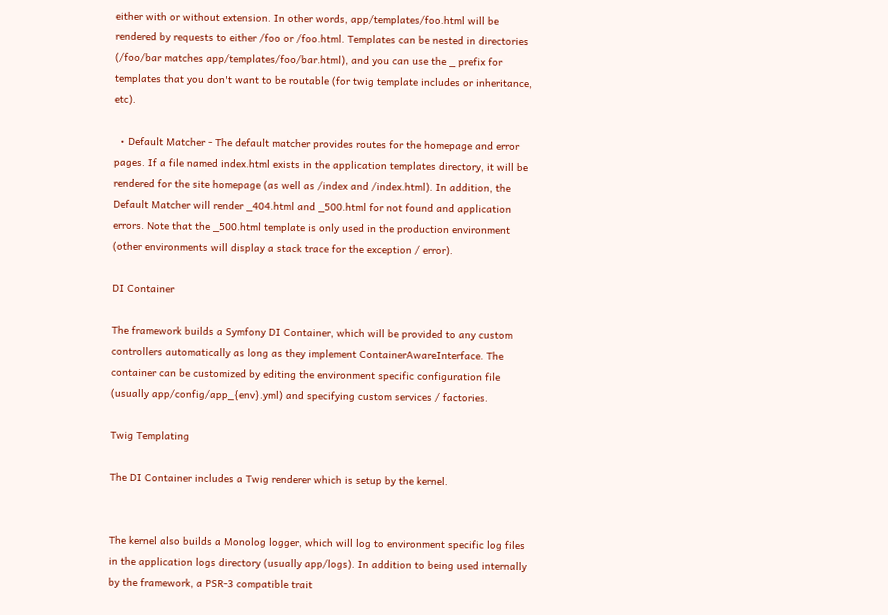either with or without extension. In other words, app/templates/foo.html will be rendered by requests to either /foo or /foo.html. Templates can be nested in directories (/foo/bar matches app/templates/foo/bar.html), and you can use the _ prefix for templates that you don't want to be routable (for twig template includes or inheritance, etc).

  • Default Matcher - The default matcher provides routes for the homepage and error pages. If a file named index.html exists in the application templates directory, it will be rendered for the site homepage (as well as /index and /index.html). In addition, the Default Matcher will render _404.html and _500.html for not found and application errors. Note that the _500.html template is only used in the production environment (other environments will display a stack trace for the exception / error).

DI Container

The framework builds a Symfony DI Container, which will be provided to any custom controllers automatically as long as they implement ContainerAwareInterface. The container can be customized by editing the environment specific configuration file (usually app/config/app_{env}.yml) and specifying custom services / factories.

Twig Templating

The DI Container includes a Twig renderer which is setup by the kernel.


The kernel also builds a Monolog logger, which will log to environment specific log files in the application logs directory (usually app/logs). In addition to being used internally by the framework, a PSR-3 compatible trait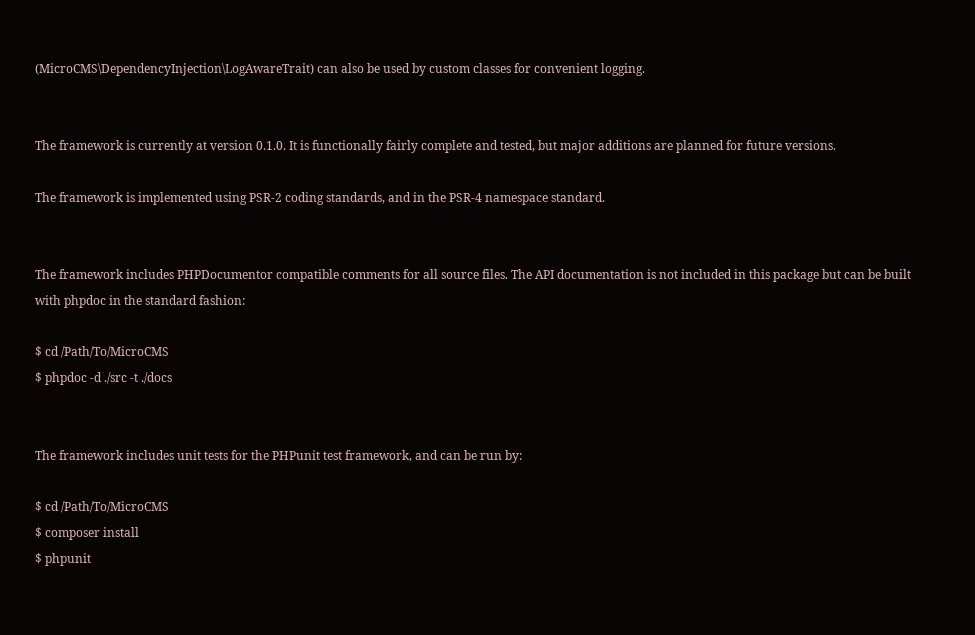(MicroCMS\DependencyInjection\LogAwareTrait) can also be used by custom classes for convenient logging.


The framework is currently at version 0.1.0. It is functionally fairly complete and tested, but major additions are planned for future versions.

The framework is implemented using PSR-2 coding standards, and in the PSR-4 namespace standard.


The framework includes PHPDocumentor compatible comments for all source files. The API documentation is not included in this package but can be built with phpdoc in the standard fashion:

$ cd /Path/To/MicroCMS
$ phpdoc -d ./src -t ./docs


The framework includes unit tests for the PHPunit test framework, and can be run by:

$ cd /Path/To/MicroCMS
$ composer install
$ phpunit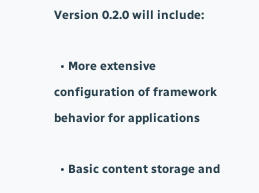Version 0.2.0 will include:

  • More extensive configuration of framework behavior for applications

  • Basic content storage and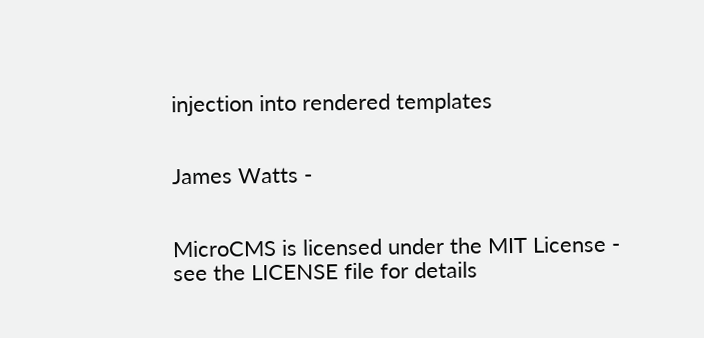injection into rendered templates


James Watts -


MicroCMS is licensed under the MIT License - see the LICENSE file for details